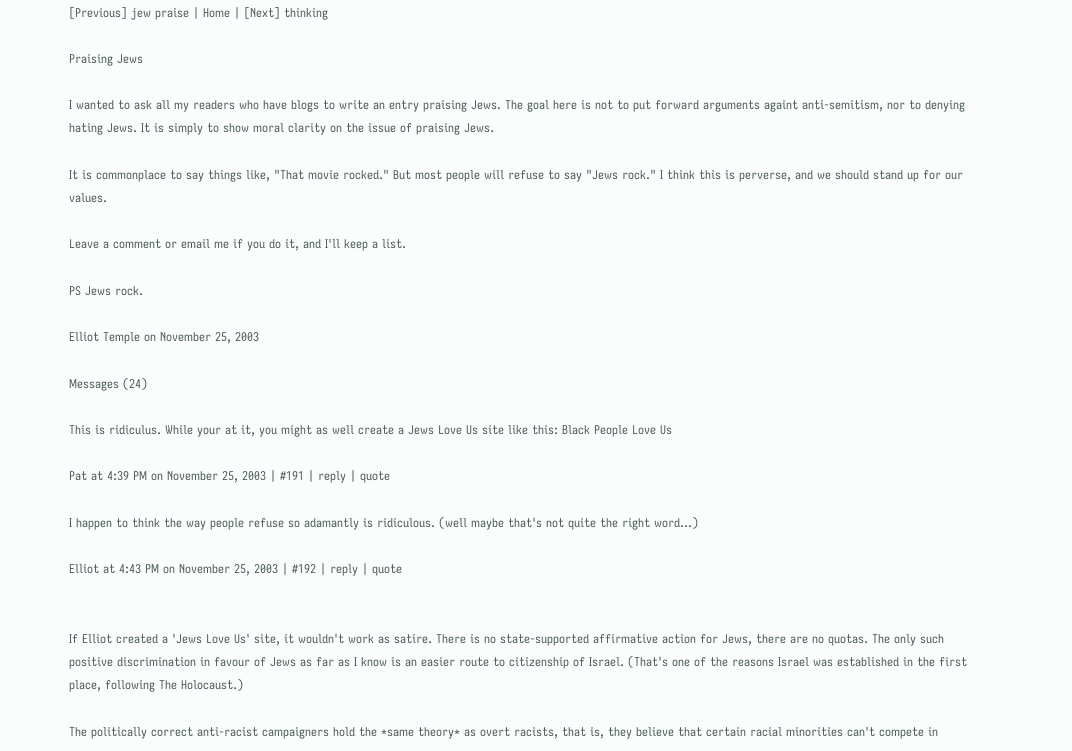[Previous] jew praise | Home | [Next] thinking

Praising Jews

I wanted to ask all my readers who have blogs to write an entry praising Jews. The goal here is not to put forward arguments againt anti-semitism, nor to denying hating Jews. It is simply to show moral clarity on the issue of praising Jews.

It is commonplace to say things like, "That movie rocked." But most people will refuse to say "Jews rock." I think this is perverse, and we should stand up for our values.

Leave a comment or email me if you do it, and I'll keep a list.

PS Jews rock.

Elliot Temple on November 25, 2003

Messages (24)

This is ridiculus. While your at it, you might as well create a Jews Love Us site like this: Black People Love Us

Pat at 4:39 PM on November 25, 2003 | #191 | reply | quote

I happen to think the way people refuse so adamantly is ridiculous. (well maybe that's not quite the right word...)

Elliot at 4:43 PM on November 25, 2003 | #192 | reply | quote


If Elliot created a 'Jews Love Us' site, it wouldn't work as satire. There is no state-supported affirmative action for Jews, there are no quotas. The only such positive discrimination in favour of Jews as far as I know is an easier route to citizenship of Israel. (That's one of the reasons Israel was established in the first place, following The Holocaust.)

The politically correct anti-racist campaigners hold the *same theory* as overt racists, that is, they believe that certain racial minorities can't compete in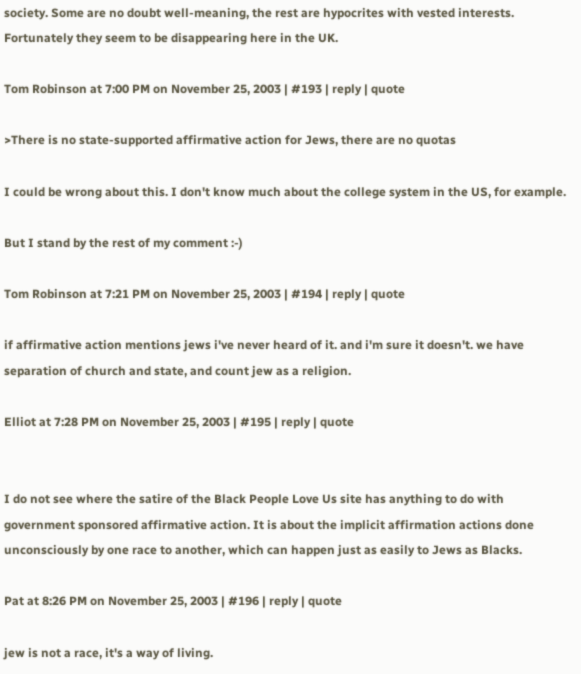society. Some are no doubt well-meaning, the rest are hypocrites with vested interests. Fortunately they seem to be disappearing here in the UK.

Tom Robinson at 7:00 PM on November 25, 2003 | #193 | reply | quote

>There is no state-supported affirmative action for Jews, there are no quotas

I could be wrong about this. I don't know much about the college system in the US, for example.

But I stand by the rest of my comment :-)

Tom Robinson at 7:21 PM on November 25, 2003 | #194 | reply | quote

if affirmative action mentions jews i've never heard of it. and i'm sure it doesn't. we have separation of church and state, and count jew as a religion.

Elliot at 7:28 PM on November 25, 2003 | #195 | reply | quote


I do not see where the satire of the Black People Love Us site has anything to do with government sponsored affirmative action. It is about the implicit affirmation actions done unconsciously by one race to another, which can happen just as easily to Jews as Blacks.

Pat at 8:26 PM on November 25, 2003 | #196 | reply | quote

jew is not a race, it's a way of living.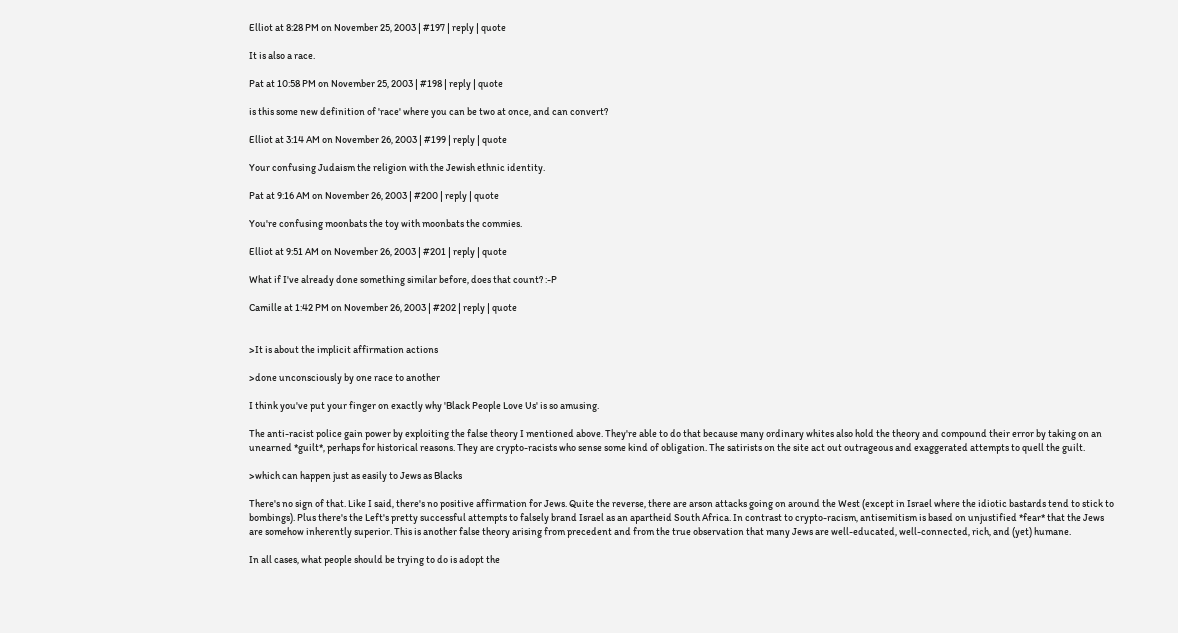Elliot at 8:28 PM on November 25, 2003 | #197 | reply | quote

It is also a race.

Pat at 10:58 PM on November 25, 2003 | #198 | reply | quote

is this some new definition of 'race' where you can be two at once, and can convert?

Elliot at 3:14 AM on November 26, 2003 | #199 | reply | quote

Your confusing Judaism the religion with the Jewish ethnic identity.

Pat at 9:16 AM on November 26, 2003 | #200 | reply | quote

You're confusing moonbats the toy with moonbats the commies.

Elliot at 9:51 AM on November 26, 2003 | #201 | reply | quote

What if I've already done something similar before, does that count? :-P

Camille at 1:42 PM on November 26, 2003 | #202 | reply | quote


>It is about the implicit affirmation actions

>done unconsciously by one race to another

I think you've put your finger on exactly why 'Black People Love Us' is so amusing.

The anti-racist police gain power by exploiting the false theory I mentioned above. They're able to do that because many ordinary whites also hold the theory and compound their error by taking on an unearned *guilt*, perhaps for historical reasons. They are crypto-racists who sense some kind of obligation. The satirists on the site act out outrageous and exaggerated attempts to quell the guilt.

>which can happen just as easily to Jews as Blacks

There's no sign of that. Like I said, there's no positive affirmation for Jews. Quite the reverse, there are arson attacks going on around the West (except in Israel where the idiotic bastards tend to stick to bombings). Plus there's the Left's pretty successful attempts to falsely brand Israel as an apartheid South Africa. In contrast to crypto-racism, antisemitism is based on unjustified *fear* that the Jews are somehow inherently superior. This is another false theory arising from precedent and from the true observation that many Jews are well-educated, well-connected, rich, and (yet) humane.

In all cases, what people should be trying to do is adopt the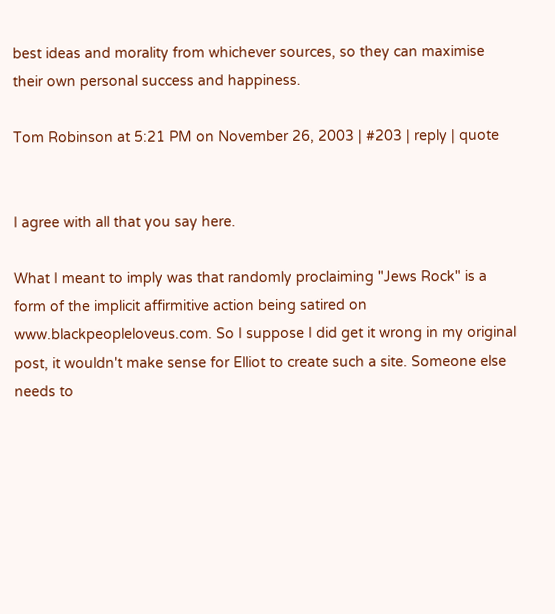best ideas and morality from whichever sources, so they can maximise their own personal success and happiness.

Tom Robinson at 5:21 PM on November 26, 2003 | #203 | reply | quote


I agree with all that you say here.

What I meant to imply was that randomly proclaiming "Jews Rock" is a form of the implicit affirmitive action being satired on www.blackpeopleloveus.com. So I suppose I did get it wrong in my original post, it wouldn't make sense for Elliot to create such a site. Someone else needs to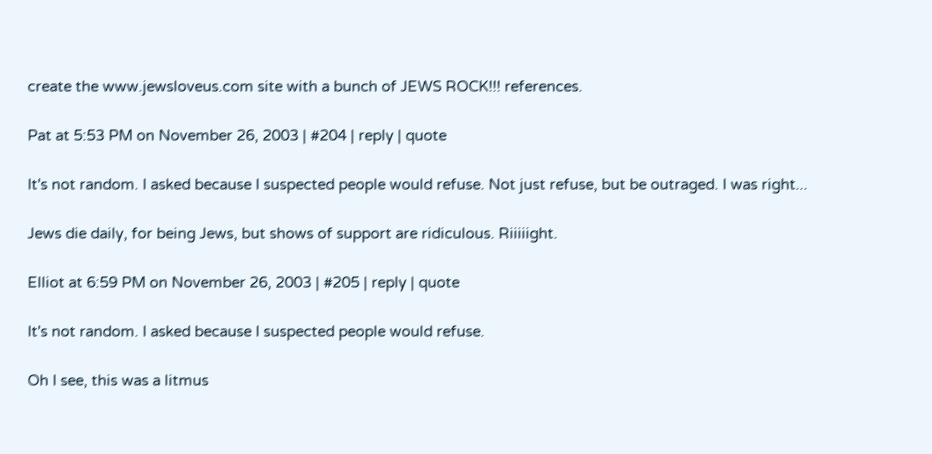create the www.jewsloveus.com site with a bunch of JEWS ROCK!!! references.

Pat at 5:53 PM on November 26, 2003 | #204 | reply | quote

It's not random. I asked because I suspected people would refuse. Not just refuse, but be outraged. I was right...

Jews die daily, for being Jews, but shows of support are ridiculous. Riiiiight.

Elliot at 6:59 PM on November 26, 2003 | #205 | reply | quote

It's not random. I asked because I suspected people would refuse.

Oh I see, this was a litmus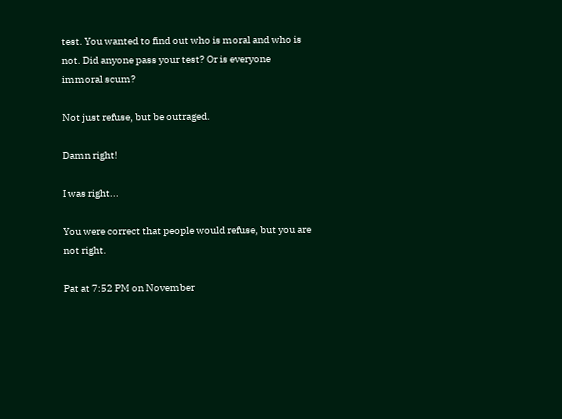test. You wanted to find out who is moral and who is not. Did anyone pass your test? Or is everyone immoral scum?

Not just refuse, but be outraged.

Damn right!

I was right...

You were correct that people would refuse, but you are not right.

Pat at 7:52 PM on November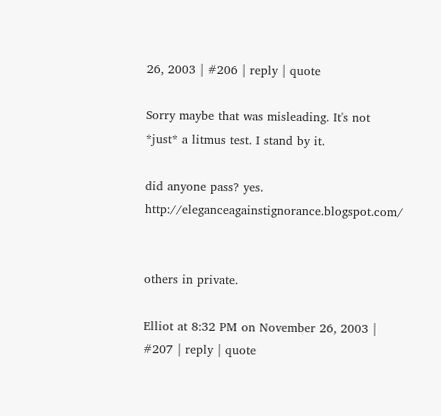26, 2003 | #206 | reply | quote

Sorry maybe that was misleading. It's not *just* a litmus test. I stand by it.

did anyone pass? yes. http://eleganceagainstignorance.blogspot.com/


others in private.

Elliot at 8:32 PM on November 26, 2003 | #207 | reply | quote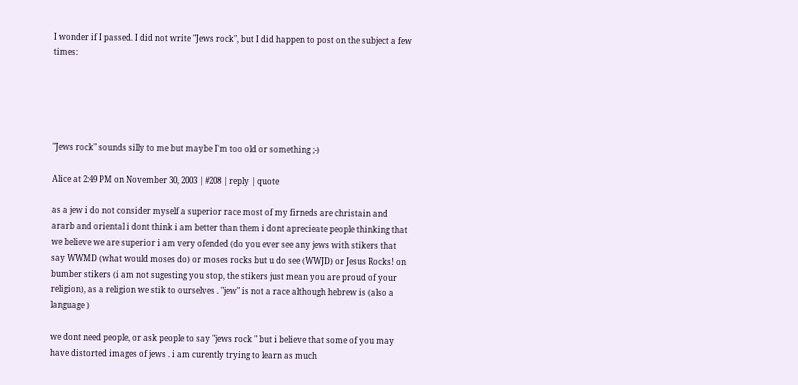I wonder if I passed. I did not write "Jews rock", but I did happen to post on the subject a few times:





"Jews rock" sounds silly to me but maybe I'm too old or something ;-)

Alice at 2:49 PM on November 30, 2003 | #208 | reply | quote

as a jew i do not consider myself a superior race most of my firneds are christain and ararb and oriental i dont think i am better than them i dont aprecieate people thinking that we believe we are superior i am very ofended (do you ever see any jews with stikers that say WWMD (what would moses do) or moses rocks but u do see (WWJD) or Jesus Rocks! on bumber stikers (i am not sugesting you stop, the stikers just mean you are proud of your religion), as a religion we stik to ourselves . "jew" is not a race although hebrew is (also a language )

we dont need people, or ask people to say "jews rock " but i believe that some of you may have distorted images of jews . i am curently trying to learn as much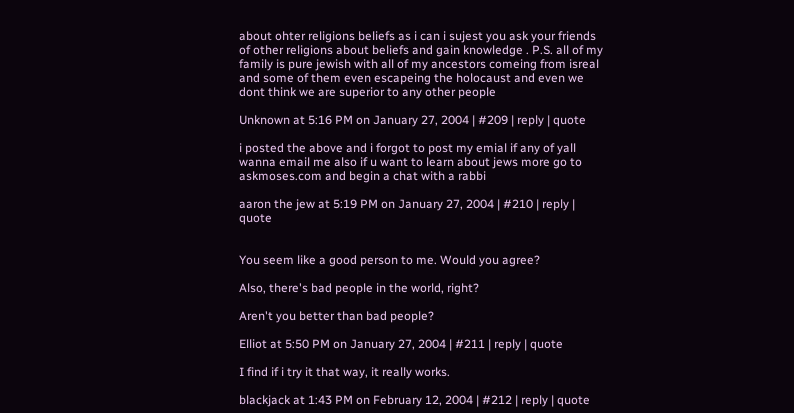about ohter religions beliefs as i can i sujest you ask your friends of other religions about beliefs and gain knowledge . P.S. all of my family is pure jewish with all of my ancestors comeing from isreal and some of them even escapeing the holocaust and even we dont think we are superior to any other people

Unknown at 5:16 PM on January 27, 2004 | #209 | reply | quote

i posted the above and i forgot to post my emial if any of yall wanna email me also if u want to learn about jews more go to askmoses.com and begin a chat with a rabbi

aaron the jew at 5:19 PM on January 27, 2004 | #210 | reply | quote


You seem like a good person to me. Would you agree?

Also, there's bad people in the world, right?

Aren't you better than bad people?

Elliot at 5:50 PM on January 27, 2004 | #211 | reply | quote

I find if i try it that way, it really works.

blackjack at 1:43 PM on February 12, 2004 | #212 | reply | quote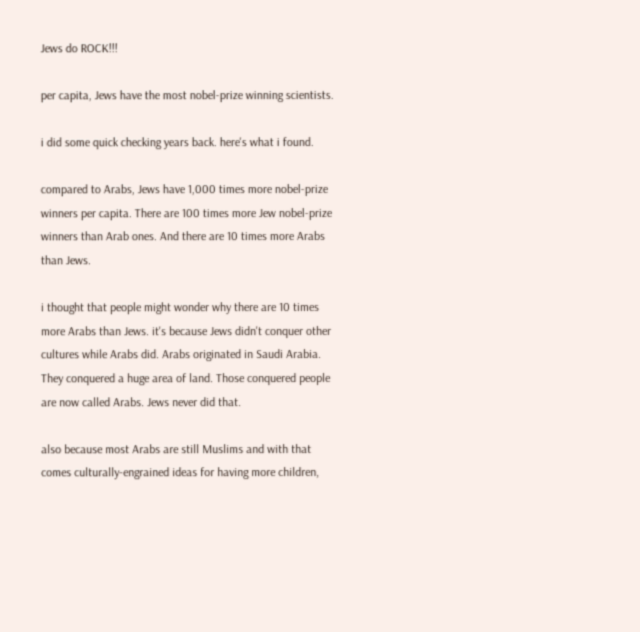Jews do ROCK!!!

per capita, Jews have the most nobel-prize winning scientists.

i did some quick checking years back. here's what i found.

compared to Arabs, Jews have 1,000 times more nobel-prize winners per capita. There are 100 times more Jew nobel-prize winners than Arab ones. And there are 10 times more Arabs than Jews.

i thought that people might wonder why there are 10 times more Arabs than Jews. it's because Jews didn't conquer other cultures while Arabs did. Arabs originated in Saudi Arabia. They conquered a huge area of land. Those conquered people are now called Arabs. Jews never did that.

also because most Arabs are still Muslims and with that comes culturally-engrained ideas for having more children,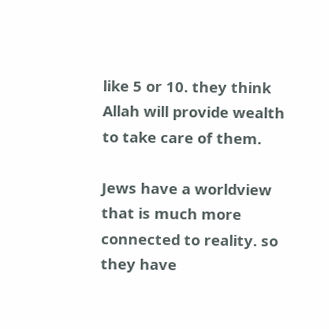like 5 or 10. they think Allah will provide wealth to take care of them.

Jews have a worldview that is much more connected to reality. so they have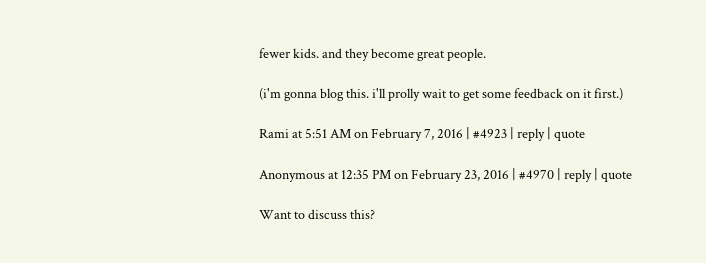fewer kids. and they become great people.

(i'm gonna blog this. i'll prolly wait to get some feedback on it first.)

Rami at 5:51 AM on February 7, 2016 | #4923 | reply | quote

Anonymous at 12:35 PM on February 23, 2016 | #4970 | reply | quote

Want to discuss this?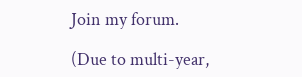Join my forum.

(Due to multi-year,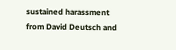sustained harassment from David Deutsch and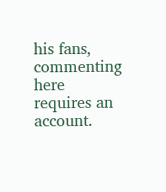his fans, commenting here requires an account.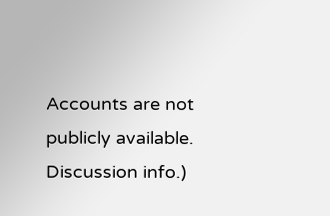Accounts are not publicly available. Discussion info.)